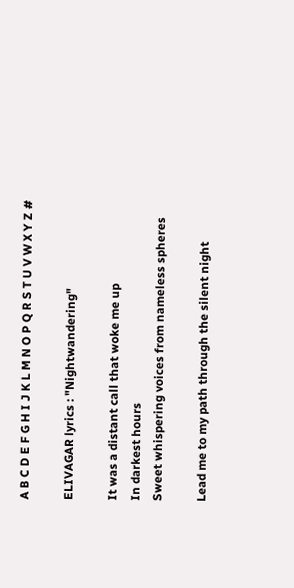A B C D E F G H I J K L M N O P Q R S T U V W X Y Z #

ELIVAGAR lyrics : "Nightwandering"

It was a distant call that woke me up
In darkest hours
Sweet whispering voices from nameless spheres

Lead me to my path through the silent night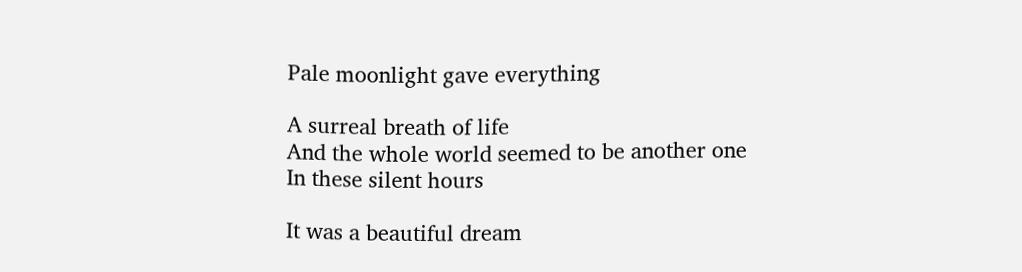Pale moonlight gave everything

A surreal breath of life
And the whole world seemed to be another one
In these silent hours

It was a beautiful dream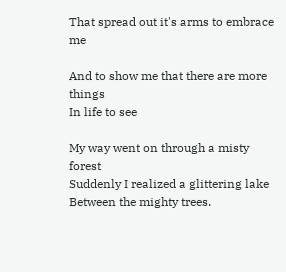That spread out it's arms to embrace me

And to show me that there are more things
In life to see

My way went on through a misty forest
Suddenly I realized a glittering lake
Between the mighty trees.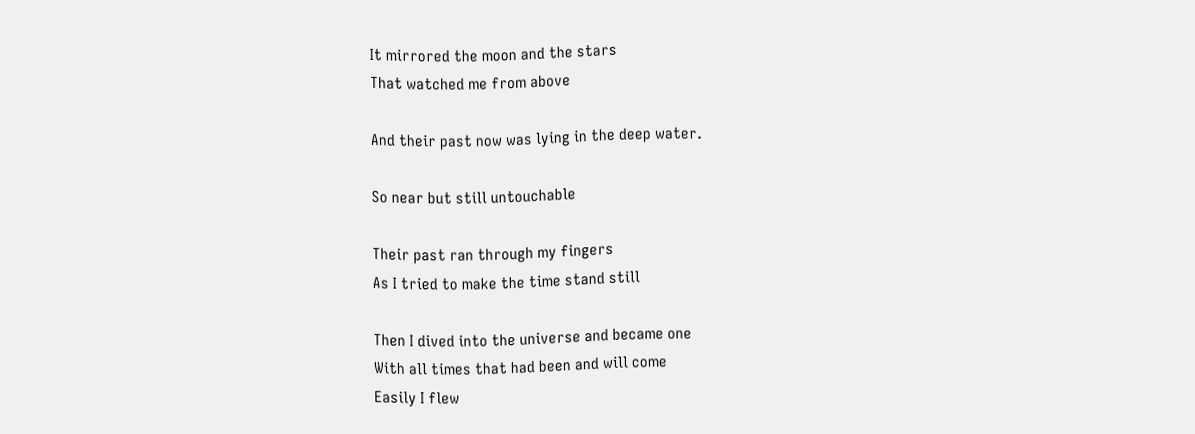It mirrored the moon and the stars
That watched me from above

And their past now was lying in the deep water.

So near but still untouchable

Their past ran through my fingers
As I tried to make the time stand still

Then I dived into the universe and became one
With all times that had been and will come
Easily I flew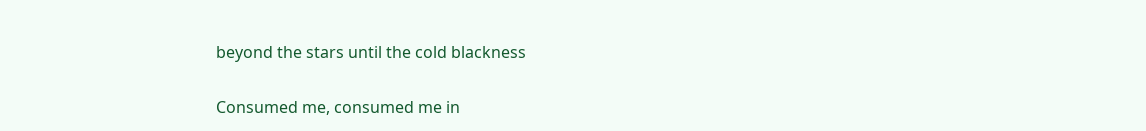beyond the stars until the cold blackness

Consumed me, consumed me in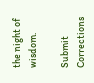the night of wisdom.

Submit Corrections